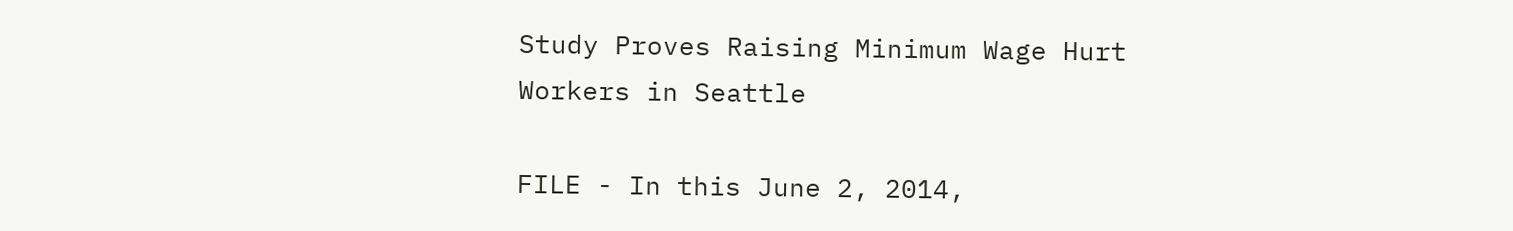Study Proves Raising Minimum Wage Hurt Workers in Seattle

FILE - In this June 2, 2014,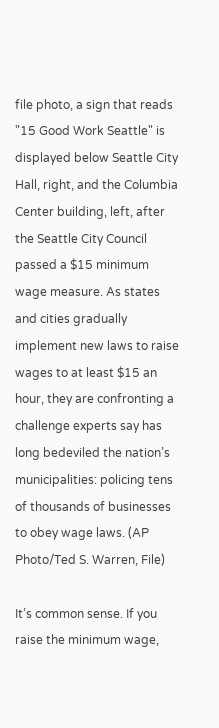file photo, a sign that reads "15 Good Work Seattle" is displayed below Seattle City Hall, right, and the Columbia Center building, left, after the Seattle City Council passed a $15 minimum wage measure. As states and cities gradually implement new laws to raise wages to at least $15 an hour, they are confronting a challenge experts say has long bedeviled the nation’s municipalities: policing tens of thousands of businesses to obey wage laws. (AP Photo/Ted S. Warren, File)

It’s common sense. If you raise the minimum wage,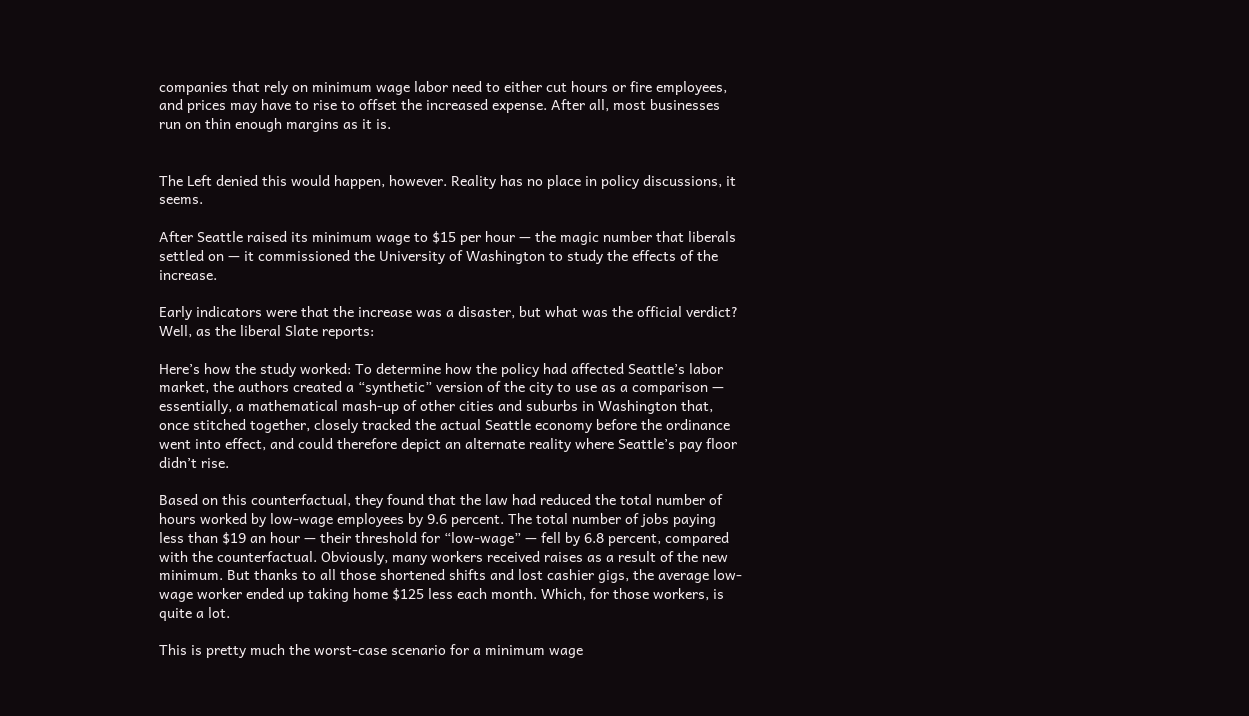companies that rely on minimum wage labor need to either cut hours or fire employees, and prices may have to rise to offset the increased expense. After all, most businesses run on thin enough margins as it is.


The Left denied this would happen, however. Reality has no place in policy discussions, it seems.

After Seattle raised its minimum wage to $15 per hour — the magic number that liberals settled on — it commissioned the University of Washington to study the effects of the increase.

Early indicators were that the increase was a disaster, but what was the official verdict? Well, as the liberal Slate reports:

Here’s how the study worked: To determine how the policy had affected Seattle’s labor market, the authors created a “synthetic” version of the city to use as a comparison — essentially, a mathematical mash-up of other cities and suburbs in Washington that, once stitched together, closely tracked the actual Seattle economy before the ordinance went into effect, and could therefore depict an alternate reality where Seattle’s pay floor didn’t rise.

Based on this counterfactual, they found that the law had reduced the total number of hours worked by low-wage employees by 9.6 percent. The total number of jobs paying less than $19 an hour — their threshold for “low-wage” — fell by 6.8 percent, compared with the counterfactual. Obviously, many workers received raises as a result of the new minimum. But thanks to all those shortened shifts and lost cashier gigs, the average low-wage worker ended up taking home $125 less each month. Which, for those workers, is quite a lot.

This is pretty much the worst-case scenario for a minimum wage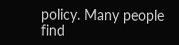policy. Many people find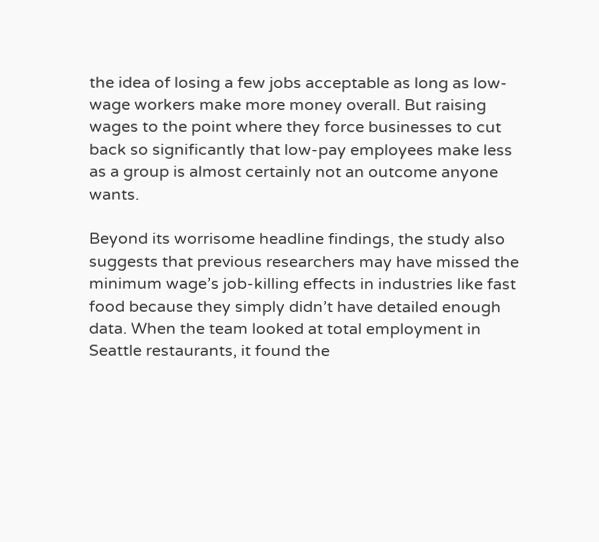the idea of losing a few jobs acceptable as long as low-wage workers make more money overall. But raising wages to the point where they force businesses to cut back so significantly that low-pay employees make less as a group is almost certainly not an outcome anyone wants.

Beyond its worrisome headline findings, the study also suggests that previous researchers may have missed the minimum wage’s job-killing effects in industries like fast food because they simply didn’t have detailed enough data. When the team looked at total employment in Seattle restaurants, it found the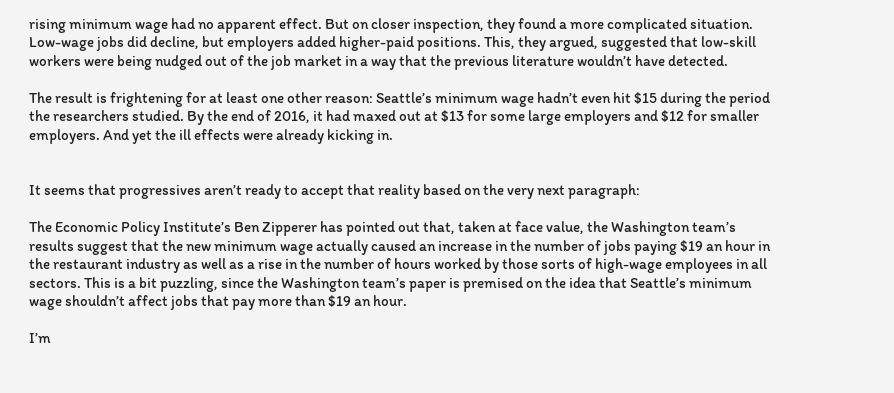rising minimum wage had no apparent effect. But on closer inspection, they found a more complicated situation. Low-wage jobs did decline, but employers added higher-paid positions. This, they argued, suggested that low-skill workers were being nudged out of the job market in a way that the previous literature wouldn’t have detected.

The result is frightening for at least one other reason: Seattle’s minimum wage hadn’t even hit $15 during the period the researchers studied. By the end of 2016, it had maxed out at $13 for some large employers and $12 for smaller employers. And yet the ill effects were already kicking in.


It seems that progressives aren’t ready to accept that reality based on the very next paragraph:

The Economic Policy Institute’s Ben Zipperer has pointed out that, taken at face value, the Washington team’s results suggest that the new minimum wage actually caused an increase in the number of jobs paying $19 an hour in the restaurant industry as well as a rise in the number of hours worked by those sorts of high-wage employees in all sectors. This is a bit puzzling, since the Washington team’s paper is premised on the idea that Seattle’s minimum wage shouldn’t affect jobs that pay more than $19 an hour.

I’m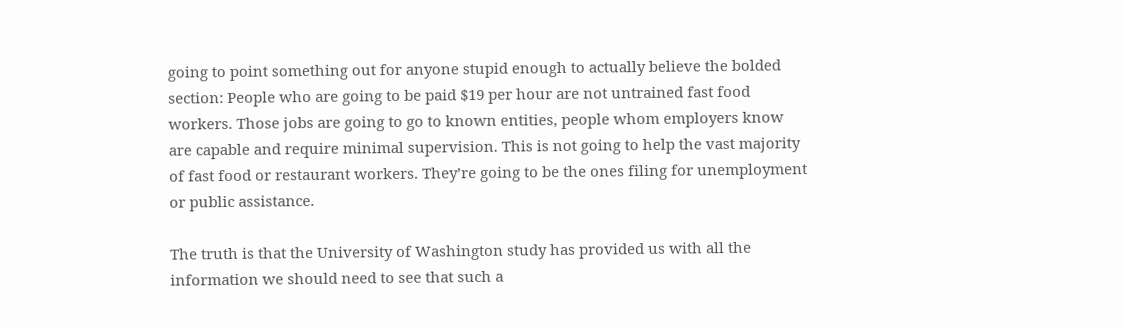going to point something out for anyone stupid enough to actually believe the bolded section: People who are going to be paid $19 per hour are not untrained fast food workers. Those jobs are going to go to known entities, people whom employers know are capable and require minimal supervision. This is not going to help the vast majority of fast food or restaurant workers. They’re going to be the ones filing for unemployment or public assistance.

The truth is that the University of Washington study has provided us with all the information we should need to see that such a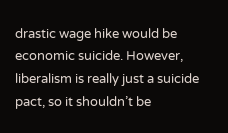drastic wage hike would be economic suicide. However, liberalism is really just a suicide pact, so it shouldn’t be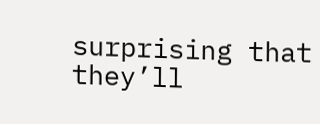surprising that they’ll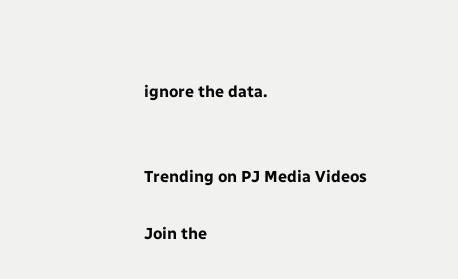ignore the data.


Trending on PJ Media Videos

Join the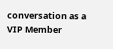conversation as a VIP Member